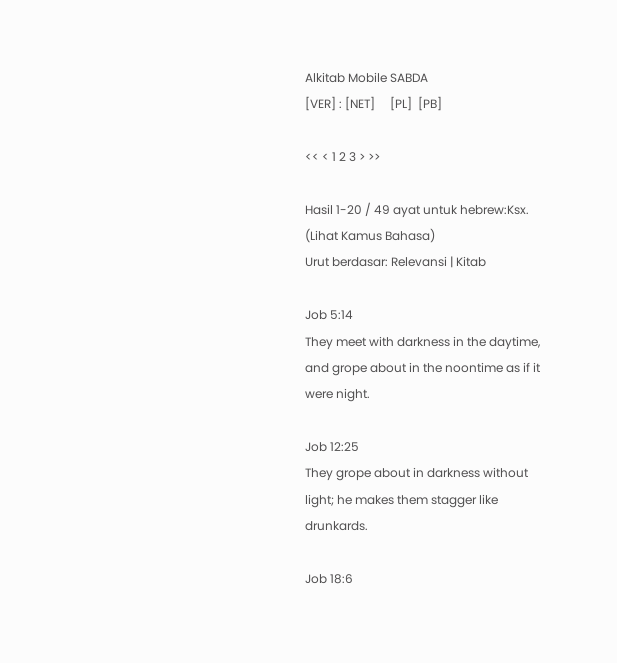Alkitab Mobile SABDA
[VER] : [NET]     [PL]  [PB]

<< < 1 2 3 > >>

Hasil 1-20 / 49 ayat untuk hebrew:Ksx. (Lihat Kamus Bahasa)
Urut berdasar: Relevansi | Kitab

Job 5:14
They meet with darkness in the daytime, and grope about in the noontime as if it were night.

Job 12:25
They grope about in darkness without light; he makes them stagger like drunkards.

Job 18:6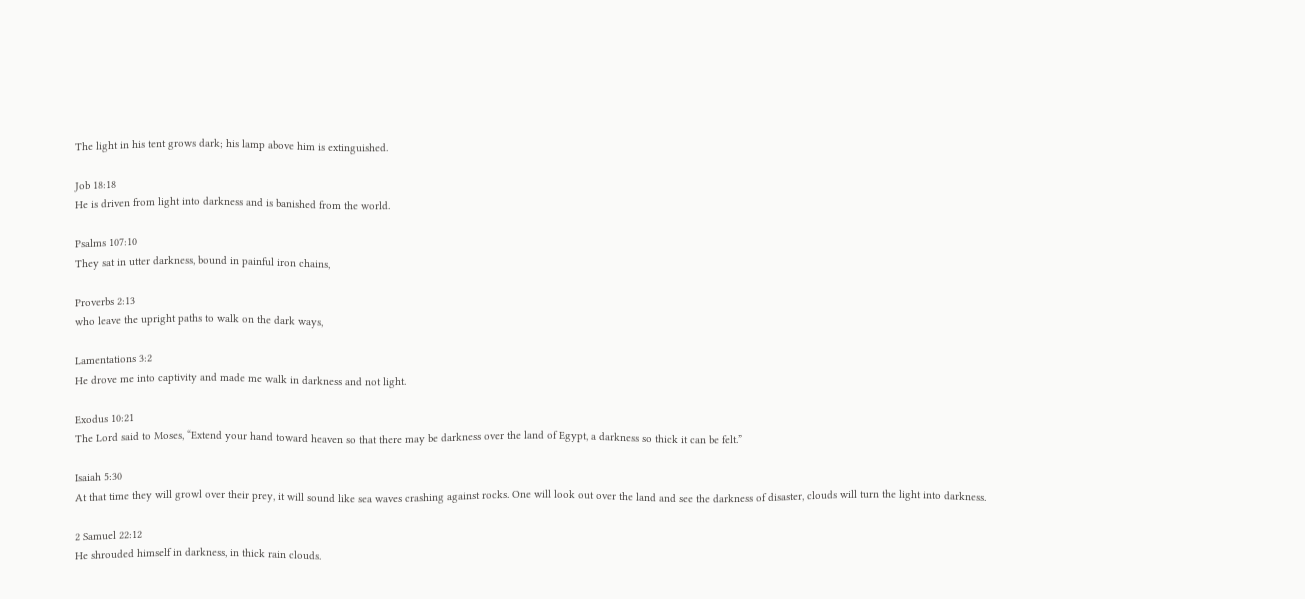The light in his tent grows dark; his lamp above him is extinguished.

Job 18:18
He is driven from light into darkness and is banished from the world.

Psalms 107:10
They sat in utter darkness, bound in painful iron chains,

Proverbs 2:13
who leave the upright paths to walk on the dark ways,

Lamentations 3:2
He drove me into captivity and made me walk in darkness and not light.

Exodus 10:21
The Lord said to Moses, “Extend your hand toward heaven so that there may be darkness over the land of Egypt, a darkness so thick it can be felt.”

Isaiah 5:30
At that time they will growl over their prey, it will sound like sea waves crashing against rocks. One will look out over the land and see the darkness of disaster, clouds will turn the light into darkness.

2 Samuel 22:12
He shrouded himself in darkness, in thick rain clouds.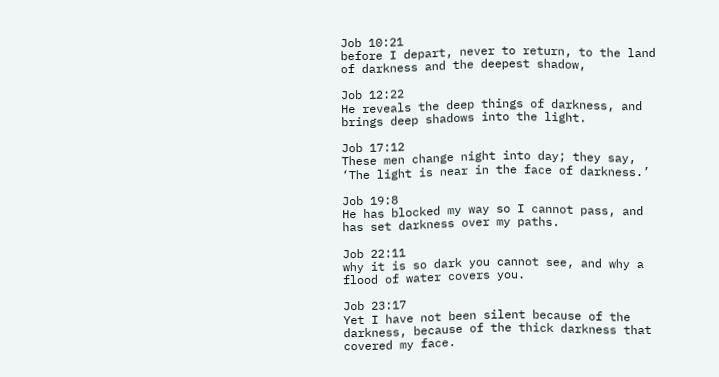Job 10:21
before I depart, never to return, to the land of darkness and the deepest shadow,

Job 12:22
He reveals the deep things of darkness, and brings deep shadows into the light.

Job 17:12
These men change night into day; they say, ‘The light is near in the face of darkness.’

Job 19:8
He has blocked my way so I cannot pass, and has set darkness over my paths.

Job 22:11
why it is so dark you cannot see, and why a flood of water covers you.

Job 23:17
Yet I have not been silent because of the darkness, because of the thick darkness that covered my face.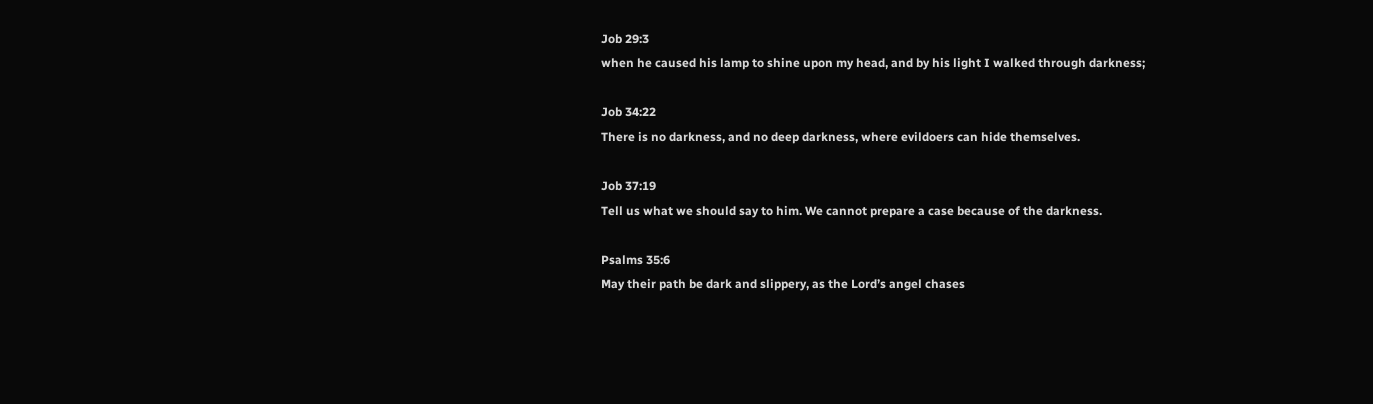Job 29:3
when he caused his lamp to shine upon my head, and by his light I walked through darkness;

Job 34:22
There is no darkness, and no deep darkness, where evildoers can hide themselves.

Job 37:19
Tell us what we should say to him. We cannot prepare a case because of the darkness.

Psalms 35:6
May their path be dark and slippery, as the Lord’s angel chases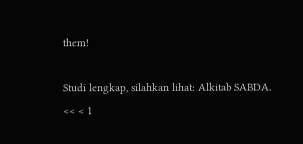them!

Studi lengkap, silahkan lihat: Alkitab SABDA.
<< < 1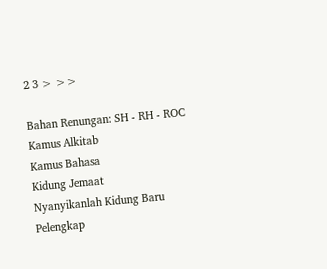2 3 > >>

Bahan Renungan: SH - RH - ROC
Kamus Alkitab
Kamus Bahasa
Kidung Jemaat
Nyanyikanlah Kidung Baru
Pelengkap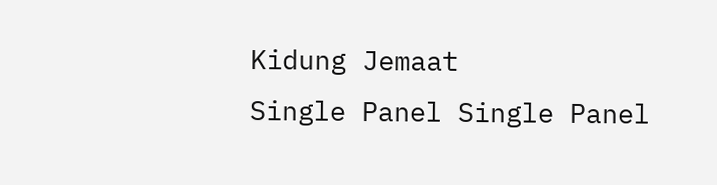Kidung Jemaat
Single Panel Single Panel